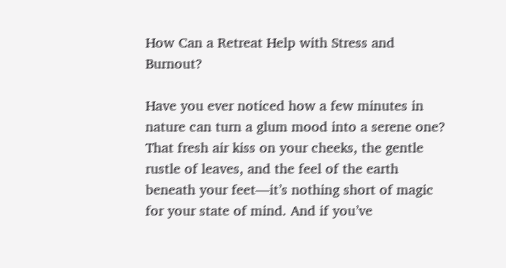How Can a Retreat Help with Stress and Burnout?

Have you ever noticed how a few minutes in nature can turn a glum mood into a serene one? That fresh air kiss on your cheeks, the gentle rustle of leaves, and the feel of the earth beneath your feet—it’s nothing short of magic for your state of mind. And if you’ve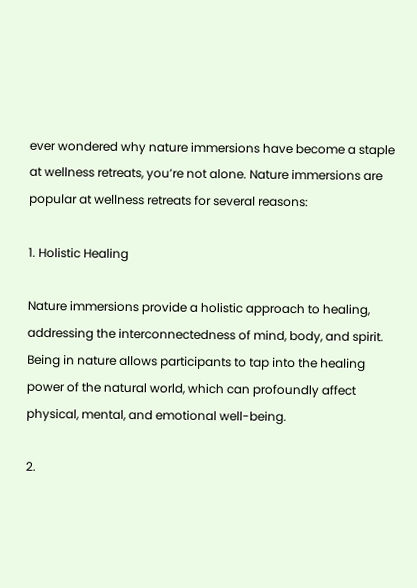ever wondered why nature immersions have become a staple at wellness retreats, you’re not alone. Nature immersions are popular at wellness retreats for several reasons:

1. Holistic Healing

Nature immersions provide a holistic approach to healing, addressing the interconnectedness of mind, body, and spirit. Being in nature allows participants to tap into the healing power of the natural world, which can profoundly affect physical, mental, and emotional well-being.

2.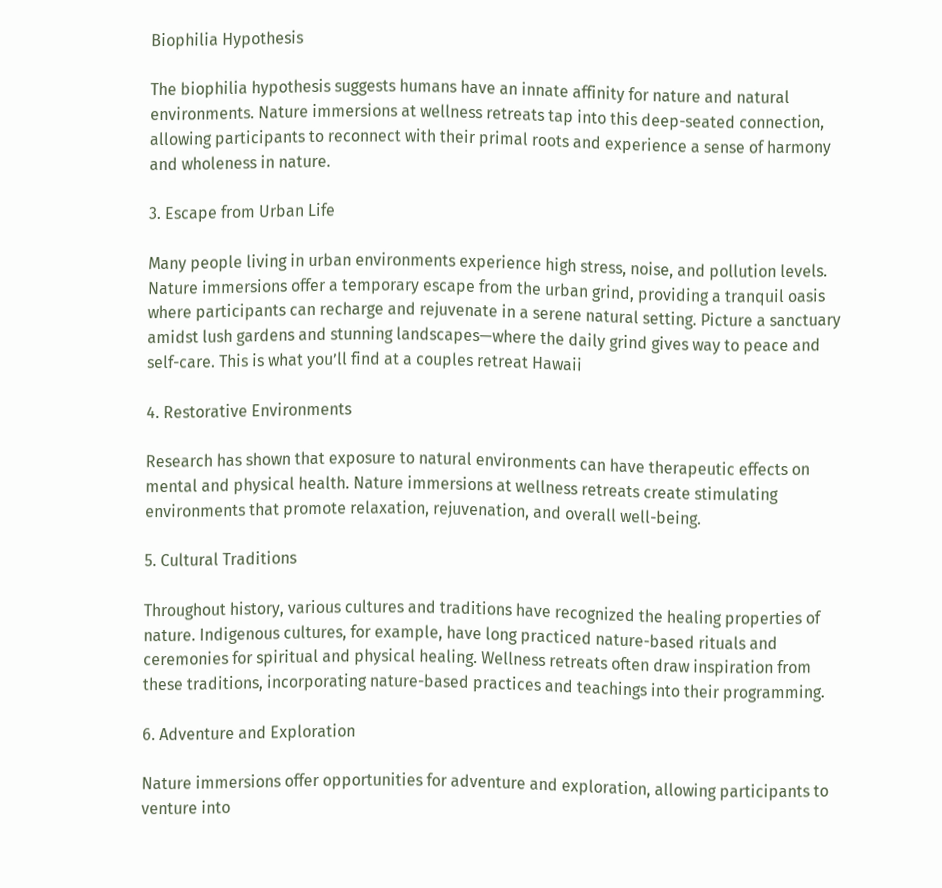Biophilia Hypothesis

The biophilia hypothesis suggests humans have an innate affinity for nature and natural environments. Nature immersions at wellness retreats tap into this deep-seated connection, allowing participants to reconnect with their primal roots and experience a sense of harmony and wholeness in nature.

3. Escape from Urban Life

Many people living in urban environments experience high stress, noise, and pollution levels. Nature immersions offer a temporary escape from the urban grind, providing a tranquil oasis where participants can recharge and rejuvenate in a serene natural setting. Picture a sanctuary amidst lush gardens and stunning landscapes—where the daily grind gives way to peace and self-care. This is what you’ll find at a couples retreat Hawaii

4. Restorative Environments

Research has shown that exposure to natural environments can have therapeutic effects on mental and physical health. Nature immersions at wellness retreats create stimulating environments that promote relaxation, rejuvenation, and overall well-being.

5. Cultural Traditions

Throughout history, various cultures and traditions have recognized the healing properties of nature. Indigenous cultures, for example, have long practiced nature-based rituals and ceremonies for spiritual and physical healing. Wellness retreats often draw inspiration from these traditions, incorporating nature-based practices and teachings into their programming.

6. Adventure and Exploration

Nature immersions offer opportunities for adventure and exploration, allowing participants to venture into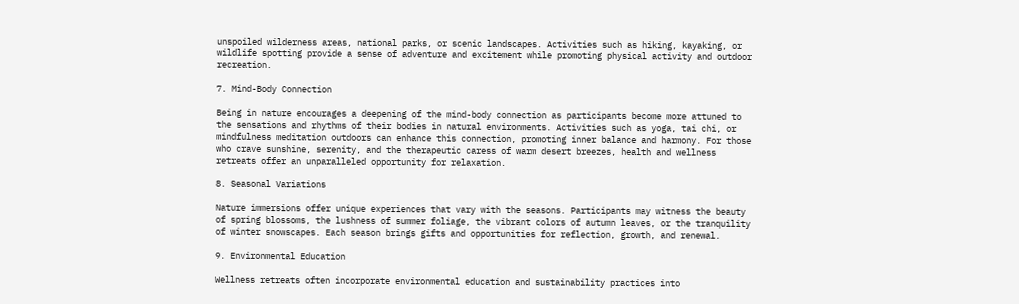unspoiled wilderness areas, national parks, or scenic landscapes. Activities such as hiking, kayaking, or wildlife spotting provide a sense of adventure and excitement while promoting physical activity and outdoor recreation.

7. Mind-Body Connection

Being in nature encourages a deepening of the mind-body connection as participants become more attuned to the sensations and rhythms of their bodies in natural environments. Activities such as yoga, tai chi, or mindfulness meditation outdoors can enhance this connection, promoting inner balance and harmony. For those who crave sunshine, serenity, and the therapeutic caress of warm desert breezes, health and wellness retreats offer an unparalleled opportunity for relaxation.

8. Seasonal Variations

Nature immersions offer unique experiences that vary with the seasons. Participants may witness the beauty of spring blossoms, the lushness of summer foliage, the vibrant colors of autumn leaves, or the tranquility of winter snowscapes. Each season brings gifts and opportunities for reflection, growth, and renewal.

9. Environmental Education

Wellness retreats often incorporate environmental education and sustainability practices into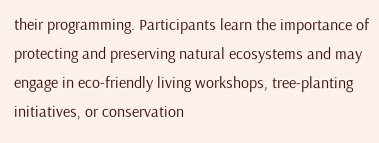their programming. Participants learn the importance of protecting and preserving natural ecosystems and may engage in eco-friendly living workshops, tree-planting initiatives, or conservation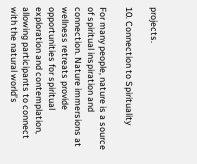projects.

10. Connection to Spirituality

For many people, nature is a source of spiritual inspiration and connection. Nature immersions at wellness retreats provide opportunities for spiritual exploration and contemplation, allowing participants to connect with the natural world’s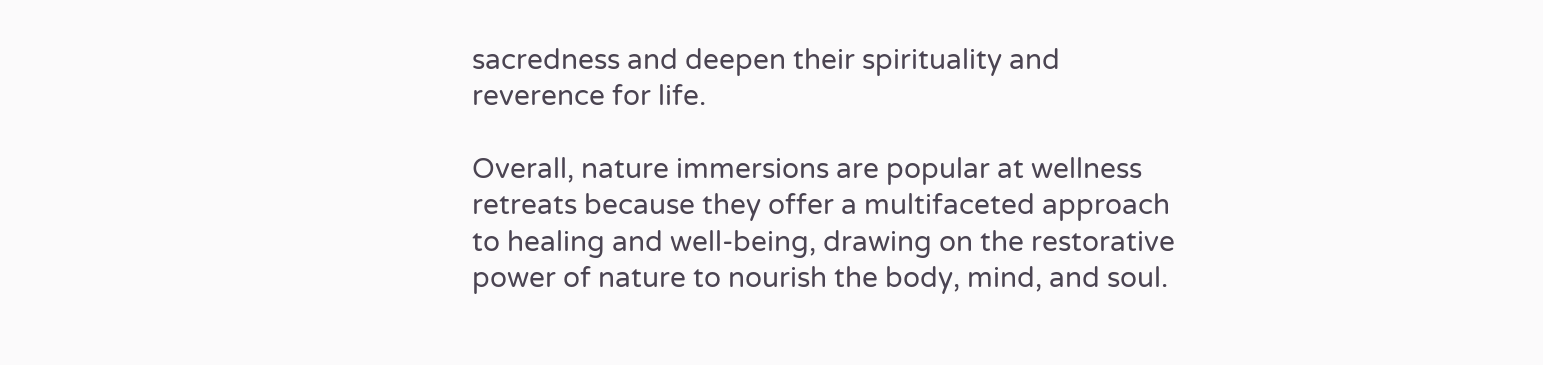sacredness and deepen their spirituality and reverence for life.

Overall, nature immersions are popular at wellness retreats because they offer a multifaceted approach to healing and well-being, drawing on the restorative power of nature to nourish the body, mind, and soul.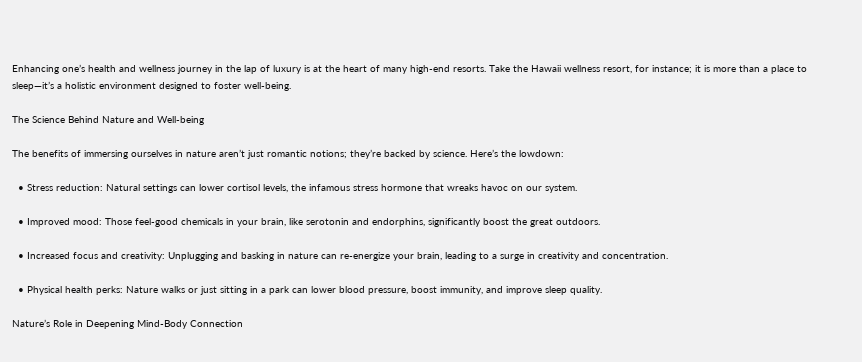Enhancing one’s health and wellness journey in the lap of luxury is at the heart of many high-end resorts. Take the Hawaii wellness resort, for instance; it is more than a place to sleep—it’s a holistic environment designed to foster well-being.

The Science Behind Nature and Well-being

The benefits of immersing ourselves in nature aren’t just romantic notions; they’re backed by science. Here’s the lowdown:

  • Stress reduction: Natural settings can lower cortisol levels, the infamous stress hormone that wreaks havoc on our system.

  • Improved mood: Those feel-good chemicals in your brain, like serotonin and endorphins, significantly boost the great outdoors.

  • Increased focus and creativity: Unplugging and basking in nature can re-energize your brain, leading to a surge in creativity and concentration.

  • Physical health perks: Nature walks or just sitting in a park can lower blood pressure, boost immunity, and improve sleep quality.

Nature’s Role in Deepening Mind-Body Connection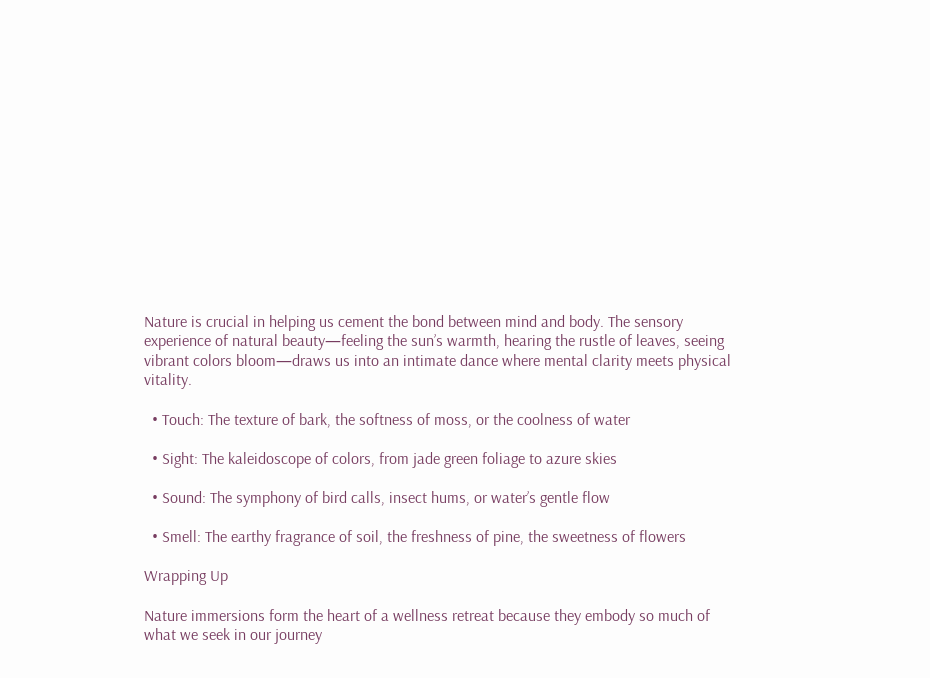Nature is crucial in helping us cement the bond between mind and body. The sensory experience of natural beauty—feeling the sun’s warmth, hearing the rustle of leaves, seeing vibrant colors bloom—draws us into an intimate dance where mental clarity meets physical vitality.

  • Touch: The texture of bark, the softness of moss, or the coolness of water

  • Sight: The kaleidoscope of colors, from jade green foliage to azure skies

  • Sound: The symphony of bird calls, insect hums, or water’s gentle flow

  • Smell: The earthy fragrance of soil, the freshness of pine, the sweetness of flowers

Wrapping Up

Nature immersions form the heart of a wellness retreat because they embody so much of what we seek in our journey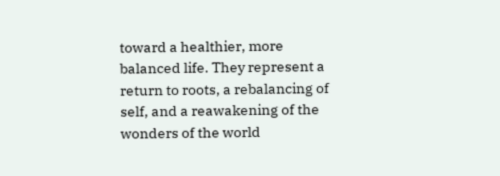toward a healthier, more balanced life. They represent a return to roots, a rebalancing of self, and a reawakening of the wonders of the world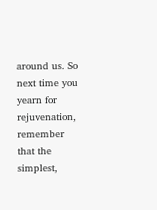around us. So next time you yearn for rejuvenation, remember that the simplest,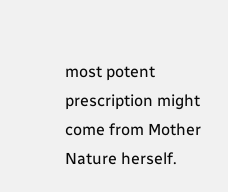most potent prescription might come from Mother Nature herself.